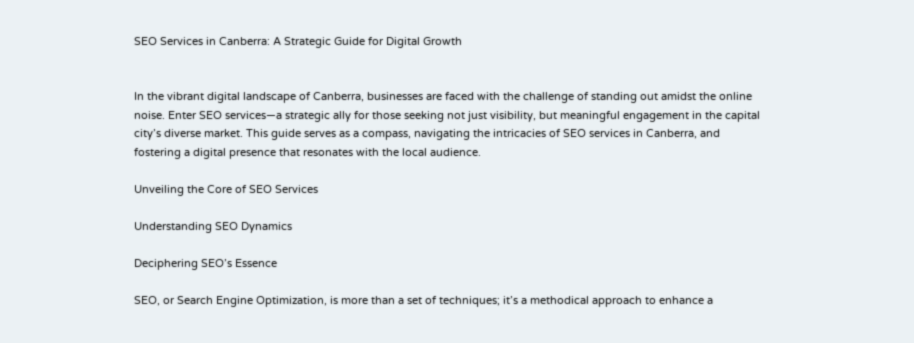SEO Services in Canberra: A Strategic Guide for Digital Growth


In the vibrant digital landscape of Canberra, businesses are faced with the challenge of standing out amidst the online noise. Enter SEO services—a strategic ally for those seeking not just visibility, but meaningful engagement in the capital city’s diverse market. This guide serves as a compass, navigating the intricacies of SEO services in Canberra, and fostering a digital presence that resonates with the local audience.

Unveiling the Core of SEO Services

Understanding SEO Dynamics

Deciphering SEO’s Essence

SEO, or Search Engine Optimization, is more than a set of techniques; it’s a methodical approach to enhance a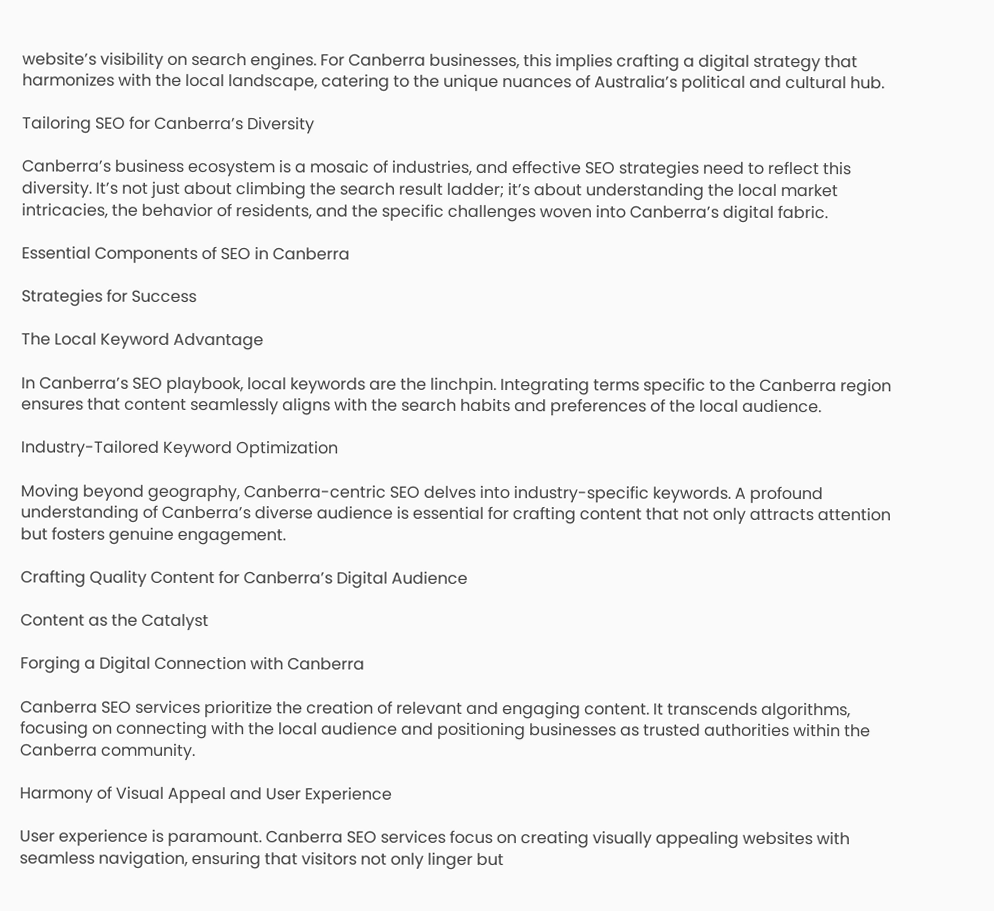website’s visibility on search engines. For Canberra businesses, this implies crafting a digital strategy that harmonizes with the local landscape, catering to the unique nuances of Australia’s political and cultural hub.

Tailoring SEO for Canberra’s Diversity

Canberra’s business ecosystem is a mosaic of industries, and effective SEO strategies need to reflect this diversity. It’s not just about climbing the search result ladder; it’s about understanding the local market intricacies, the behavior of residents, and the specific challenges woven into Canberra’s digital fabric.

Essential Components of SEO in Canberra

Strategies for Success

The Local Keyword Advantage

In Canberra’s SEO playbook, local keywords are the linchpin. Integrating terms specific to the Canberra region ensures that content seamlessly aligns with the search habits and preferences of the local audience.

Industry-Tailored Keyword Optimization

Moving beyond geography, Canberra-centric SEO delves into industry-specific keywords. A profound understanding of Canberra’s diverse audience is essential for crafting content that not only attracts attention but fosters genuine engagement.

Crafting Quality Content for Canberra’s Digital Audience

Content as the Catalyst

Forging a Digital Connection with Canberra

Canberra SEO services prioritize the creation of relevant and engaging content. It transcends algorithms, focusing on connecting with the local audience and positioning businesses as trusted authorities within the Canberra community.

Harmony of Visual Appeal and User Experience

User experience is paramount. Canberra SEO services focus on creating visually appealing websites with seamless navigation, ensuring that visitors not only linger but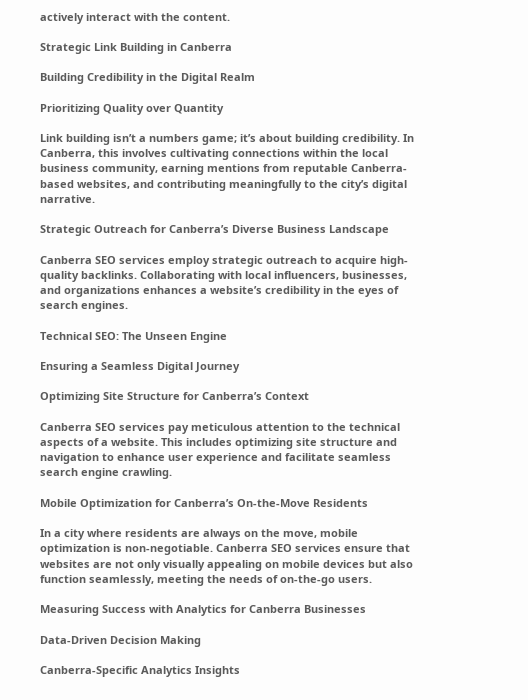actively interact with the content.

Strategic Link Building in Canberra

Building Credibility in the Digital Realm

Prioritizing Quality over Quantity

Link building isn’t a numbers game; it’s about building credibility. In Canberra, this involves cultivating connections within the local business community, earning mentions from reputable Canberra-based websites, and contributing meaningfully to the city’s digital narrative.

Strategic Outreach for Canberra’s Diverse Business Landscape

Canberra SEO services employ strategic outreach to acquire high-quality backlinks. Collaborating with local influencers, businesses, and organizations enhances a website’s credibility in the eyes of search engines.

Technical SEO: The Unseen Engine

Ensuring a Seamless Digital Journey

Optimizing Site Structure for Canberra’s Context

Canberra SEO services pay meticulous attention to the technical aspects of a website. This includes optimizing site structure and navigation to enhance user experience and facilitate seamless search engine crawling.

Mobile Optimization for Canberra’s On-the-Move Residents

In a city where residents are always on the move, mobile optimization is non-negotiable. Canberra SEO services ensure that websites are not only visually appealing on mobile devices but also function seamlessly, meeting the needs of on-the-go users.

Measuring Success with Analytics for Canberra Businesses

Data-Driven Decision Making

Canberra-Specific Analytics Insights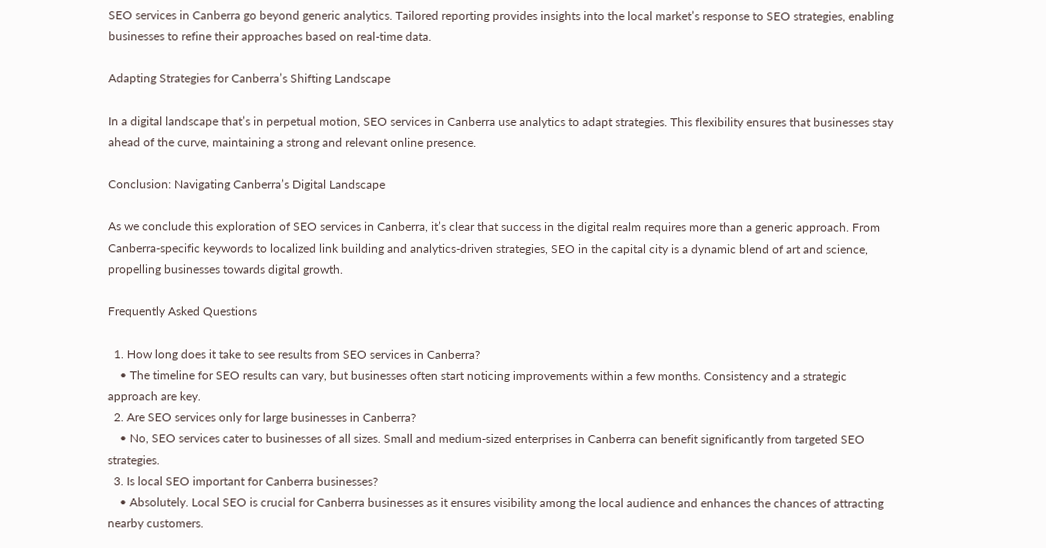SEO services in Canberra go beyond generic analytics. Tailored reporting provides insights into the local market’s response to SEO strategies, enabling businesses to refine their approaches based on real-time data.

Adapting Strategies for Canberra’s Shifting Landscape

In a digital landscape that’s in perpetual motion, SEO services in Canberra use analytics to adapt strategies. This flexibility ensures that businesses stay ahead of the curve, maintaining a strong and relevant online presence.

Conclusion: Navigating Canberra’s Digital Landscape

As we conclude this exploration of SEO services in Canberra, it’s clear that success in the digital realm requires more than a generic approach. From Canberra-specific keywords to localized link building and analytics-driven strategies, SEO in the capital city is a dynamic blend of art and science, propelling businesses towards digital growth.

Frequently Asked Questions

  1. How long does it take to see results from SEO services in Canberra?
    • The timeline for SEO results can vary, but businesses often start noticing improvements within a few months. Consistency and a strategic approach are key.
  2. Are SEO services only for large businesses in Canberra?
    • No, SEO services cater to businesses of all sizes. Small and medium-sized enterprises in Canberra can benefit significantly from targeted SEO strategies.
  3. Is local SEO important for Canberra businesses?
    • Absolutely. Local SEO is crucial for Canberra businesses as it ensures visibility among the local audience and enhances the chances of attracting nearby customers.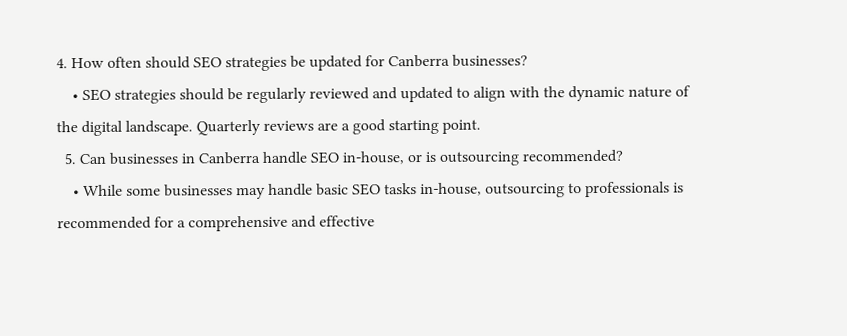4. How often should SEO strategies be updated for Canberra businesses?
    • SEO strategies should be regularly reviewed and updated to align with the dynamic nature of the digital landscape. Quarterly reviews are a good starting point.
  5. Can businesses in Canberra handle SEO in-house, or is outsourcing recommended?
    • While some businesses may handle basic SEO tasks in-house, outsourcing to professionals is recommended for a comprehensive and effective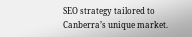SEO strategy tailored to Canberra’s unique market.